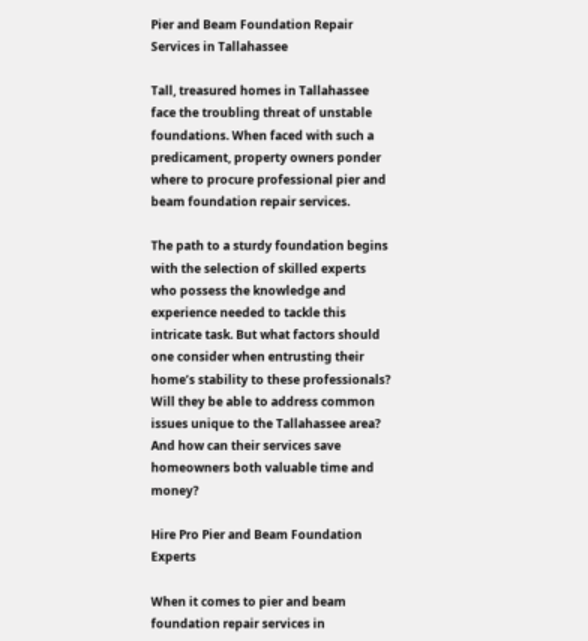Pier and Beam Foundation Repair Services in Tallahassee

Tall, treasured homes in Tallahassee face the troubling threat of unstable foundations. When faced with such a predicament, property owners ponder where to procure professional pier and beam foundation repair services.

The path to a sturdy foundation begins with the selection of skilled experts who possess the knowledge and experience needed to tackle this intricate task. But what factors should one consider when entrusting their home’s stability to these professionals? Will they be able to address common issues unique to the Tallahassee area? And how can their services save homeowners both valuable time and money?

Hire Pro Pier and Beam Foundation Experts

When it comes to pier and beam foundation repair services in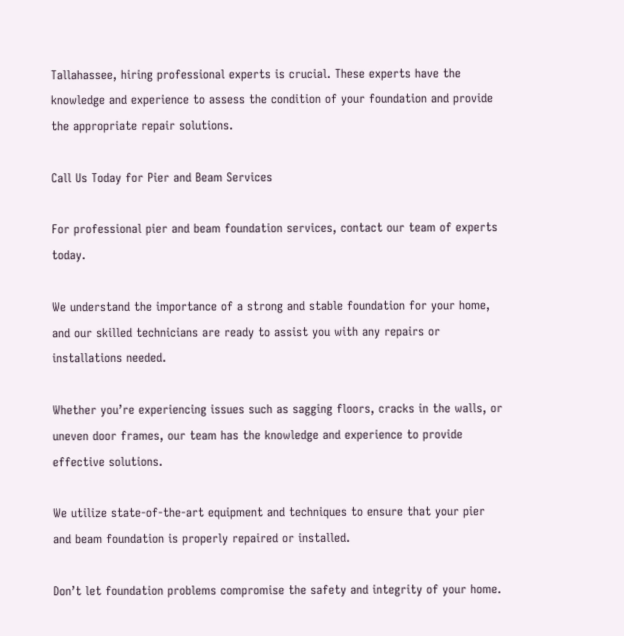Tallahassee, hiring professional experts is crucial. These experts have the knowledge and experience to assess the condition of your foundation and provide the appropriate repair solutions.

Call Us Today for Pier and Beam Services

For professional pier and beam foundation services, contact our team of experts today.

We understand the importance of a strong and stable foundation for your home, and our skilled technicians are ready to assist you with any repairs or installations needed.

Whether you’re experiencing issues such as sagging floors, cracks in the walls, or uneven door frames, our team has the knowledge and experience to provide effective solutions.

We utilize state-of-the-art equipment and techniques to ensure that your pier and beam foundation is properly repaired or installed.

Don’t let foundation problems compromise the safety and integrity of your home.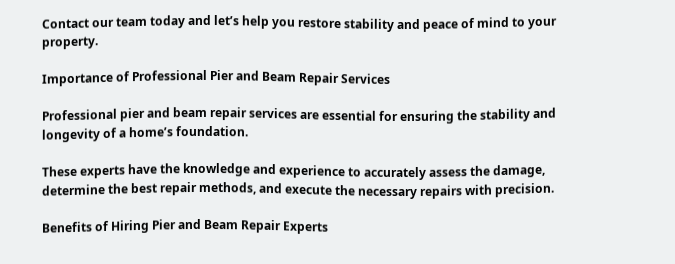Contact our team today and let’s help you restore stability and peace of mind to your property.

Importance of Professional Pier and Beam Repair Services

Professional pier and beam repair services are essential for ensuring the stability and longevity of a home’s foundation.

These experts have the knowledge and experience to accurately assess the damage, determine the best repair methods, and execute the necessary repairs with precision.

Benefits of Hiring Pier and Beam Repair Experts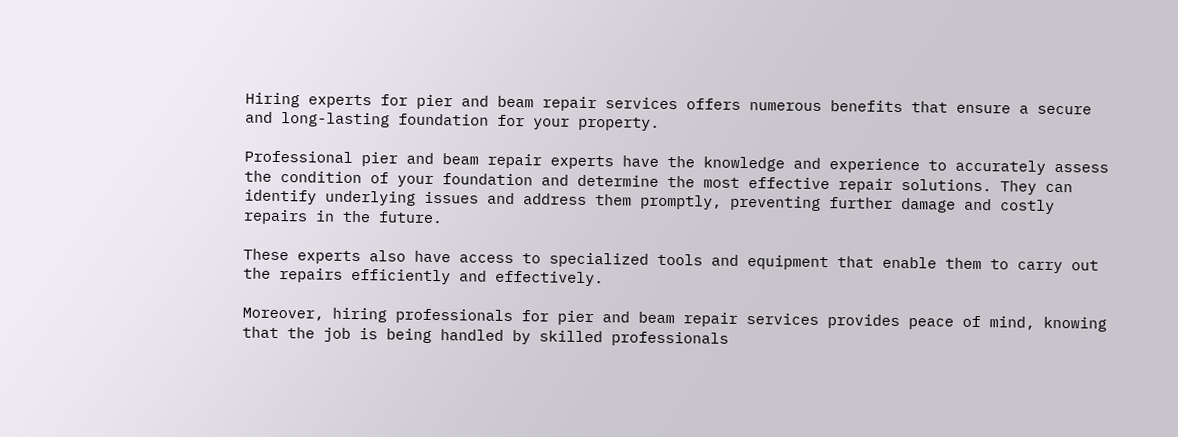Hiring experts for pier and beam repair services offers numerous benefits that ensure a secure and long-lasting foundation for your property.

Professional pier and beam repair experts have the knowledge and experience to accurately assess the condition of your foundation and determine the most effective repair solutions. They can identify underlying issues and address them promptly, preventing further damage and costly repairs in the future.

These experts also have access to specialized tools and equipment that enable them to carry out the repairs efficiently and effectively.

Moreover, hiring professionals for pier and beam repair services provides peace of mind, knowing that the job is being handled by skilled professionals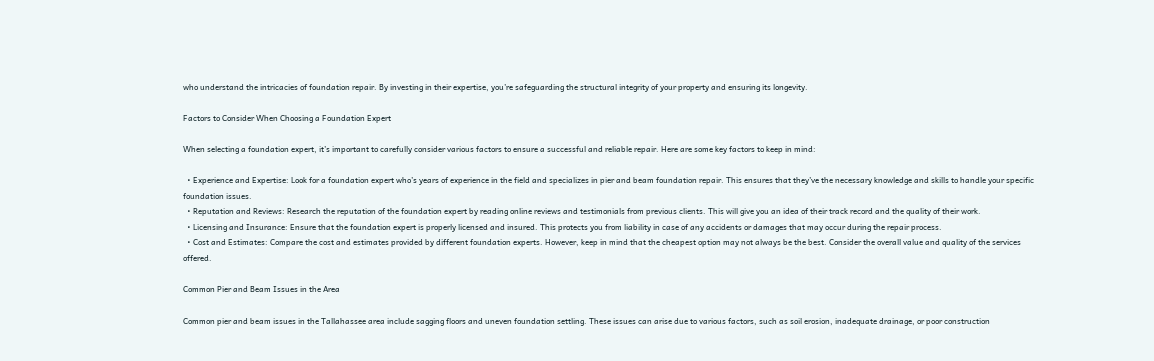who understand the intricacies of foundation repair. By investing in their expertise, you’re safeguarding the structural integrity of your property and ensuring its longevity.

Factors to Consider When Choosing a Foundation Expert

When selecting a foundation expert, it’s important to carefully consider various factors to ensure a successful and reliable repair. Here are some key factors to keep in mind:

  • Experience and Expertise: Look for a foundation expert who’s years of experience in the field and specializes in pier and beam foundation repair. This ensures that they’ve the necessary knowledge and skills to handle your specific foundation issues.
  • Reputation and Reviews: Research the reputation of the foundation expert by reading online reviews and testimonials from previous clients. This will give you an idea of their track record and the quality of their work.
  • Licensing and Insurance: Ensure that the foundation expert is properly licensed and insured. This protects you from liability in case of any accidents or damages that may occur during the repair process.
  • Cost and Estimates: Compare the cost and estimates provided by different foundation experts. However, keep in mind that the cheapest option may not always be the best. Consider the overall value and quality of the services offered.

Common Pier and Beam Issues in the Area

Common pier and beam issues in the Tallahassee area include sagging floors and uneven foundation settling. These issues can arise due to various factors, such as soil erosion, inadequate drainage, or poor construction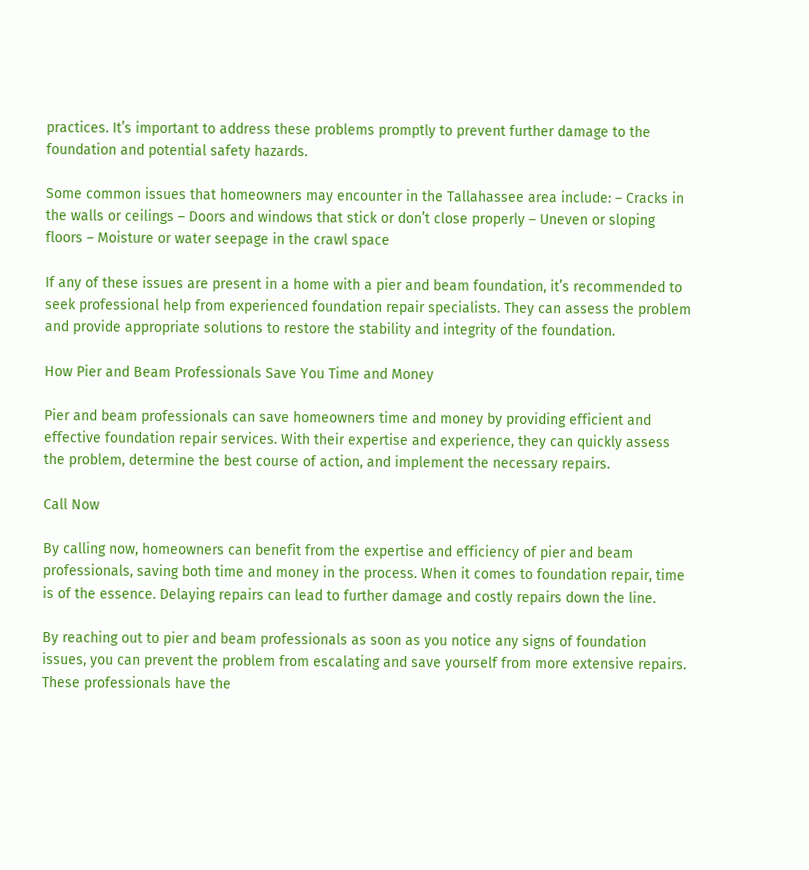practices. It’s important to address these problems promptly to prevent further damage to the foundation and potential safety hazards.

Some common issues that homeowners may encounter in the Tallahassee area include: – Cracks in the walls or ceilings – Doors and windows that stick or don’t close properly – Uneven or sloping floors – Moisture or water seepage in the crawl space

If any of these issues are present in a home with a pier and beam foundation, it’s recommended to seek professional help from experienced foundation repair specialists. They can assess the problem and provide appropriate solutions to restore the stability and integrity of the foundation.

How Pier and Beam Professionals Save You Time and Money

Pier and beam professionals can save homeowners time and money by providing efficient and effective foundation repair services. With their expertise and experience, they can quickly assess the problem, determine the best course of action, and implement the necessary repairs.

Call Now

By calling now, homeowners can benefit from the expertise and efficiency of pier and beam professionals, saving both time and money in the process. When it comes to foundation repair, time is of the essence. Delaying repairs can lead to further damage and costly repairs down the line.

By reaching out to pier and beam professionals as soon as you notice any signs of foundation issues, you can prevent the problem from escalating and save yourself from more extensive repairs. These professionals have the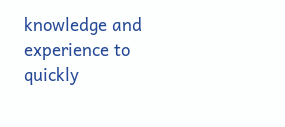knowledge and experience to quickly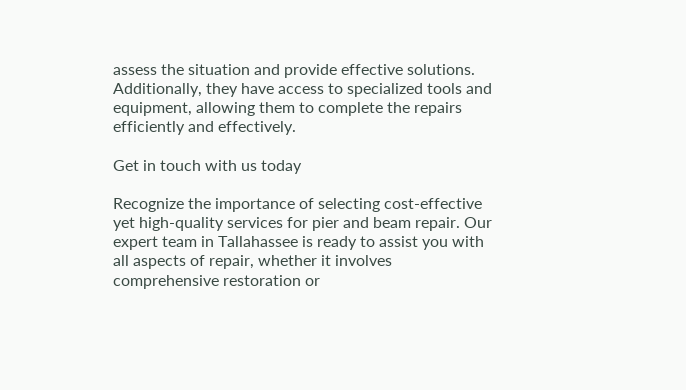assess the situation and provide effective solutions. Additionally, they have access to specialized tools and equipment, allowing them to complete the repairs efficiently and effectively.

Get in touch with us today

Recognize the importance of selecting cost-effective yet high-quality services for pier and beam repair. Our expert team in Tallahassee is ready to assist you with all aspects of repair, whether it involves comprehensive restoration or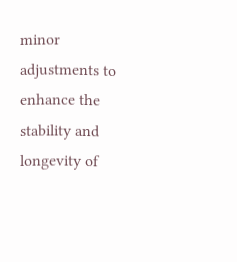minor adjustments to enhance the stability and longevity of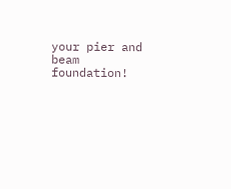your pier and beam foundation!